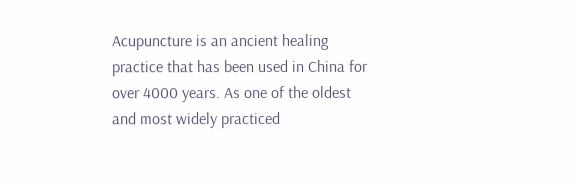Acupuncture is an ancient healing practice that has been used in China for over 4000 years. As one of the oldest and most widely practiced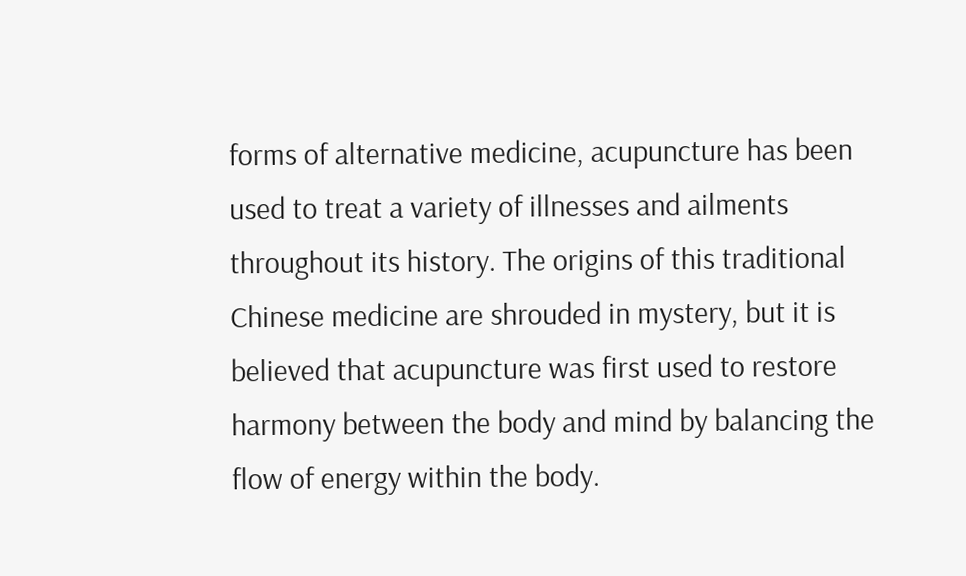forms of alternative medicine, acupuncture has been used to treat a variety of illnesses and ailments throughout its history. The origins of this traditional Chinese medicine are shrouded in mystery, but it is believed that acupuncture was first used to restore harmony between the body and mind by balancing the flow of energy within the body.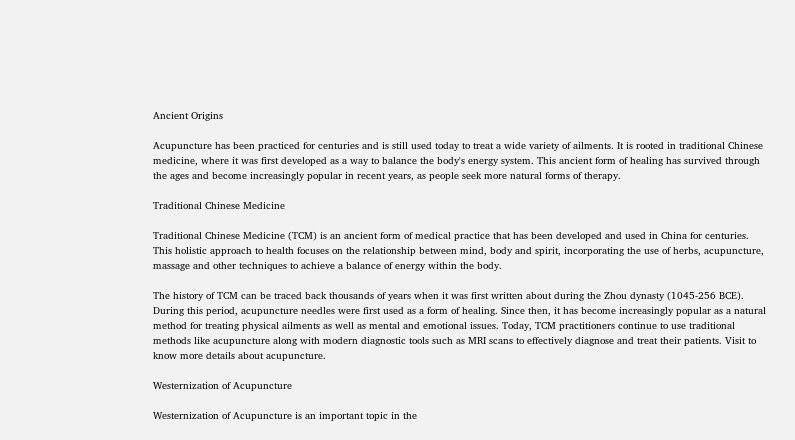Ancient Origins

Acupuncture has been practiced for centuries and is still used today to treat a wide variety of ailments. It is rooted in traditional Chinese medicine, where it was first developed as a way to balance the body's energy system. This ancient form of healing has survived through the ages and become increasingly popular in recent years, as people seek more natural forms of therapy.

Traditional Chinese Medicine

Traditional Chinese Medicine (TCM) is an ancient form of medical practice that has been developed and used in China for centuries. This holistic approach to health focuses on the relationship between mind, body and spirit, incorporating the use of herbs, acupuncture, massage and other techniques to achieve a balance of energy within the body.

The history of TCM can be traced back thousands of years when it was first written about during the Zhou dynasty (1045-256 BCE). During this period, acupuncture needles were first used as a form of healing. Since then, it has become increasingly popular as a natural method for treating physical ailments as well as mental and emotional issues. Today, TCM practitioners continue to use traditional methods like acupuncture along with modern diagnostic tools such as MRI scans to effectively diagnose and treat their patients. Visit to know more details about acupuncture.

Westernization of Acupuncture

Westernization of Acupuncture is an important topic in the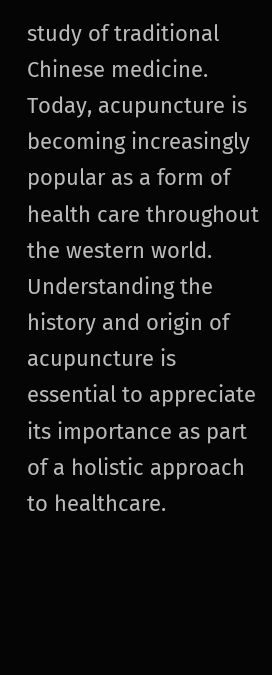study of traditional Chinese medicine. Today, acupuncture is becoming increasingly popular as a form of health care throughout the western world. Understanding the history and origin of acupuncture is essential to appreciate its importance as part of a holistic approach to healthcare.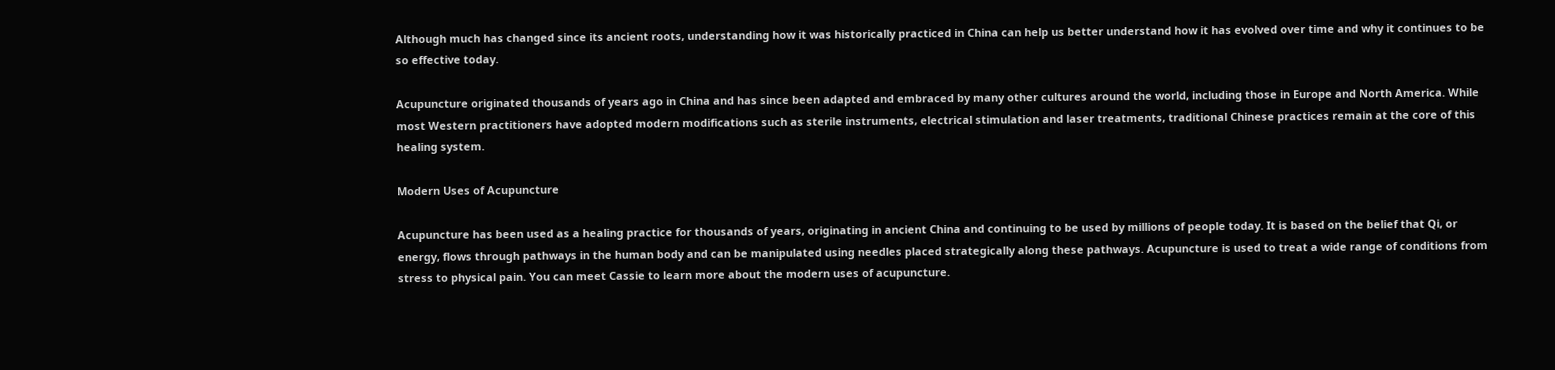Although much has changed since its ancient roots, understanding how it was historically practiced in China can help us better understand how it has evolved over time and why it continues to be so effective today.

Acupuncture originated thousands of years ago in China and has since been adapted and embraced by many other cultures around the world, including those in Europe and North America. While most Western practitioners have adopted modern modifications such as sterile instruments, electrical stimulation and laser treatments, traditional Chinese practices remain at the core of this healing system.

Modern Uses of Acupuncture

Acupuncture has been used as a healing practice for thousands of years, originating in ancient China and continuing to be used by millions of people today. It is based on the belief that Qi, or energy, flows through pathways in the human body and can be manipulated using needles placed strategically along these pathways. Acupuncture is used to treat a wide range of conditions from stress to physical pain. You can meet Cassie to learn more about the modern uses of acupuncture.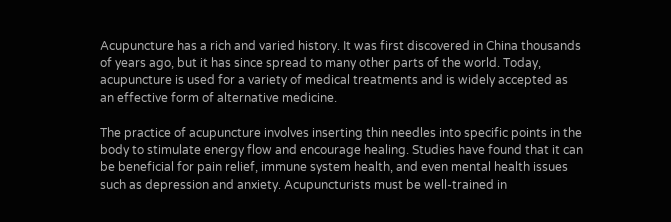Acupuncture has a rich and varied history. It was first discovered in China thousands of years ago, but it has since spread to many other parts of the world. Today, acupuncture is used for a variety of medical treatments and is widely accepted as an effective form of alternative medicine.

The practice of acupuncture involves inserting thin needles into specific points in the body to stimulate energy flow and encourage healing. Studies have found that it can be beneficial for pain relief, immune system health, and even mental health issues such as depression and anxiety. Acupuncturists must be well-trained in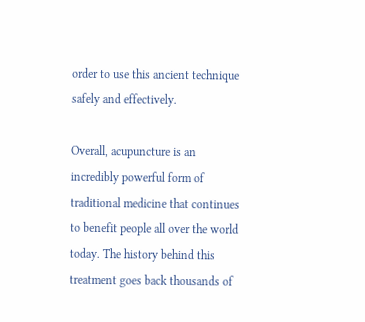order to use this ancient technique safely and effectively.

Overall, acupuncture is an incredibly powerful form of traditional medicine that continues to benefit people all over the world today. The history behind this treatment goes back thousands of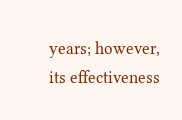years; however, its effectiveness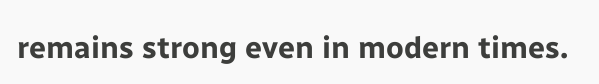remains strong even in modern times.